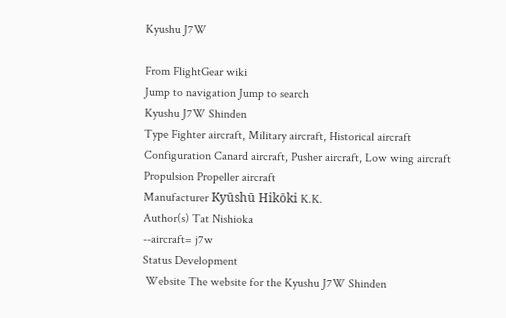Kyushu J7W

From FlightGear wiki
Jump to navigation Jump to search
Kyushu J7W Shinden
Type Fighter aircraft, Military aircraft, Historical aircraft
Configuration Canard aircraft, Pusher aircraft, Low wing aircraft
Propulsion Propeller aircraft
Manufacturer Kyūshū Hikōki K.K.
Author(s) Tat Nishioka
--aircraft= j7w
Status Development
 Website The website for the Kyushu J7W Shinden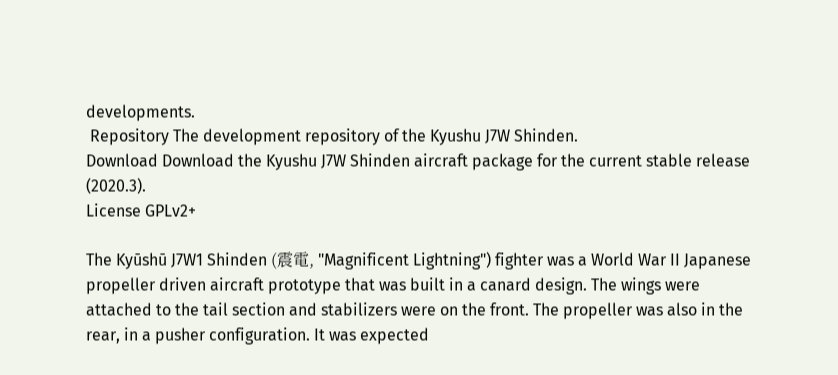developments.
 Repository The development repository of the Kyushu J7W Shinden.
Download Download the Kyushu J7W Shinden aircraft package for the current stable release (2020.3).
License GPLv2+

The Kyūshū J7W1 Shinden (震電, "Magnificent Lightning") fighter was a World War II Japanese propeller driven aircraft prototype that was built in a canard design. The wings were attached to the tail section and stabilizers were on the front. The propeller was also in the rear, in a pusher configuration. It was expected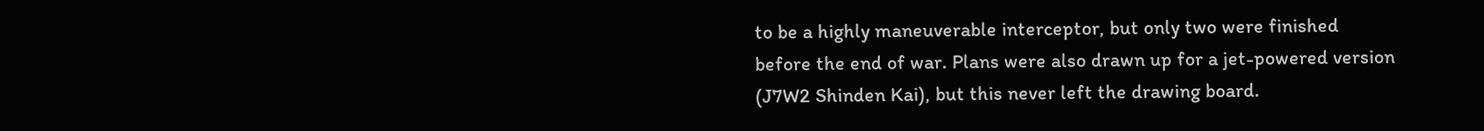to be a highly maneuverable interceptor, but only two were finished before the end of war. Plans were also drawn up for a jet-powered version (J7W2 Shinden Kai), but this never left the drawing board.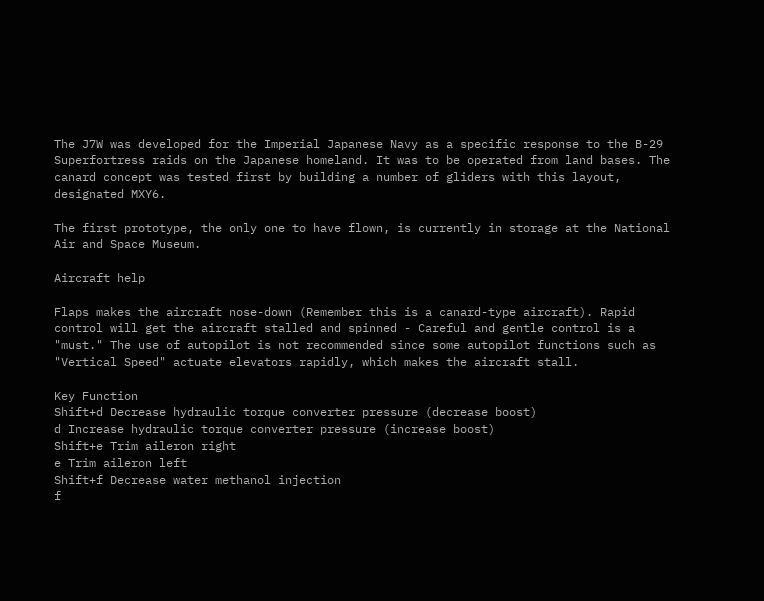The J7W was developed for the Imperial Japanese Navy as a specific response to the B-29 Superfortress raids on the Japanese homeland. It was to be operated from land bases. The canard concept was tested first by building a number of gliders with this layout, designated MXY6.

The first prototype, the only one to have flown, is currently in storage at the National Air and Space Museum.

Aircraft help

Flaps makes the aircraft nose-down (Remember this is a canard-type aircraft). Rapid control will get the aircraft stalled and spinned - Careful and gentle control is a "must." The use of autopilot is not recommended since some autopilot functions such as "Vertical Speed" actuate elevators rapidly, which makes the aircraft stall.

Key Function
Shift+d Decrease hydraulic torque converter pressure (decrease boost)
d Increase hydraulic torque converter pressure (increase boost)
Shift+e Trim aileron right
e Trim aileron left
Shift+f Decrease water methanol injection
f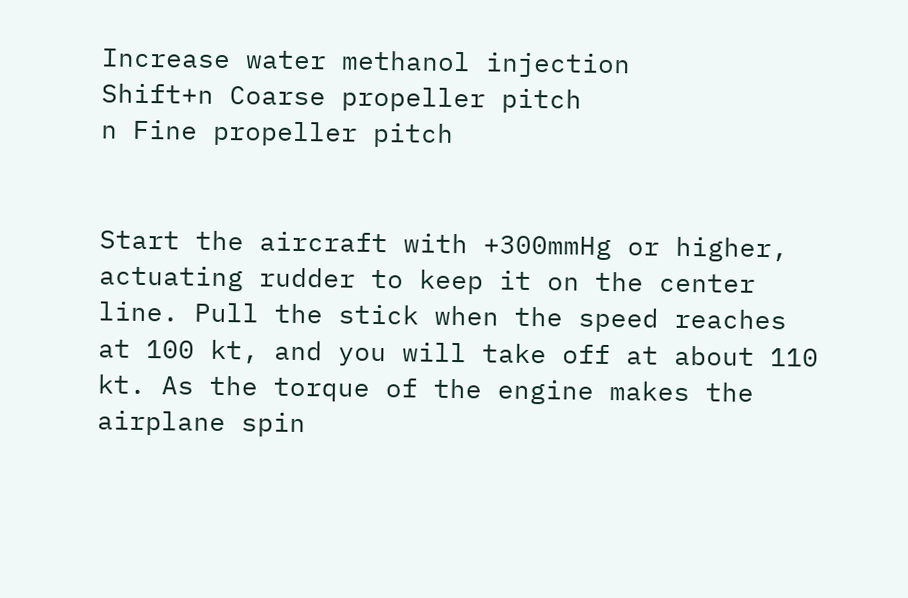Increase water methanol injection
Shift+n Coarse propeller pitch
n Fine propeller pitch


Start the aircraft with +300mmHg or higher, actuating rudder to keep it on the center line. Pull the stick when the speed reaches at 100 kt, and you will take off at about 110 kt. As the torque of the engine makes the airplane spin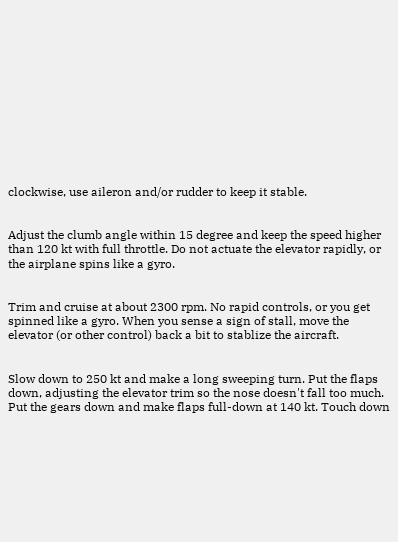clockwise, use aileron and/or rudder to keep it stable.


Adjust the clumb angle within 15 degree and keep the speed higher than 120 kt with full throttle. Do not actuate the elevator rapidly, or the airplane spins like a gyro.


Trim and cruise at about 2300 rpm. No rapid controls, or you get spinned like a gyro. When you sense a sign of stall, move the elevator (or other control) back a bit to stablize the aircraft.


Slow down to 250 kt and make a long sweeping turn. Put the flaps down, adjusting the elevator trim so the nose doesn't fall too much. Put the gears down and make flaps full-down at 140 kt. Touch down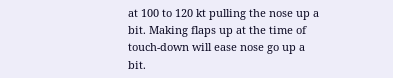at 100 to 120 kt pulling the nose up a bit. Making flaps up at the time of touch-down will ease nose go up a bit.